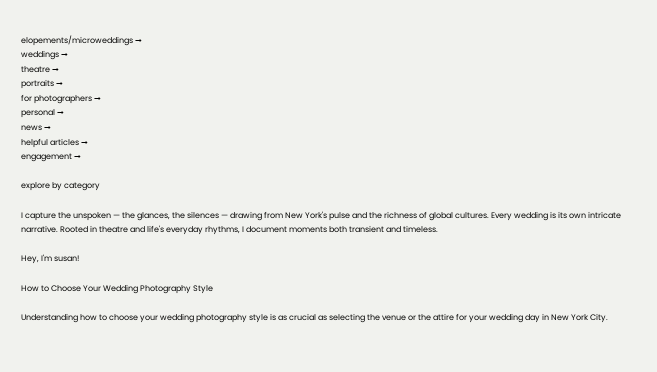elopements/microweddings →
weddings →
theatre →
portraits →
for photographers →
personal →
news →
helpful articles →
engagement →

explore by category

I capture the unspoken — the glances, the silences — drawing from New York's pulse and the richness of global cultures. Every wedding is its own intricate narrative. Rooted in theatre and life's everyday rhythms, I document moments both transient and timeless.

Hey, I'm susan!

How to Choose Your Wedding Photography Style

Understanding how to choose your wedding photography style is as crucial as selecting the venue or the attire for your wedding day in New York City.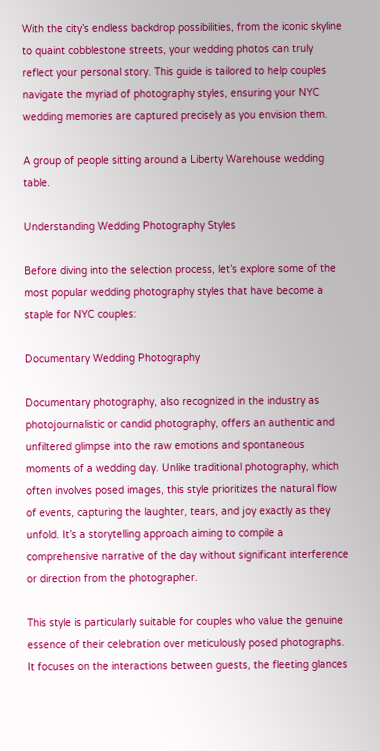With the city’s endless backdrop possibilities, from the iconic skyline to quaint cobblestone streets, your wedding photos can truly reflect your personal story. This guide is tailored to help couples navigate the myriad of photography styles, ensuring your NYC wedding memories are captured precisely as you envision them.

A group of people sitting around a Liberty Warehouse wedding table.

Understanding Wedding Photography Styles

Before diving into the selection process, let’s explore some of the most popular wedding photography styles that have become a staple for NYC couples:

Documentary Wedding Photography

Documentary photography, also recognized in the industry as photojournalistic or candid photography, offers an authentic and unfiltered glimpse into the raw emotions and spontaneous moments of a wedding day. Unlike traditional photography, which often involves posed images, this style prioritizes the natural flow of events, capturing the laughter, tears, and joy exactly as they unfold. It’s a storytelling approach aiming to compile a comprehensive narrative of the day without significant interference or direction from the photographer.

This style is particularly suitable for couples who value the genuine essence of their celebration over meticulously posed photographs. It focuses on the interactions between guests, the fleeting glances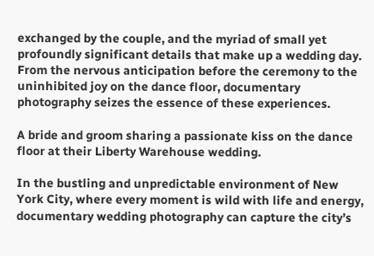exchanged by the couple, and the myriad of small yet profoundly significant details that make up a wedding day. From the nervous anticipation before the ceremony to the uninhibited joy on the dance floor, documentary photography seizes the essence of these experiences.

A bride and groom sharing a passionate kiss on the dance floor at their Liberty Warehouse wedding.

In the bustling and unpredictable environment of New York City, where every moment is wild with life and energy, documentary wedding photography can capture the city’s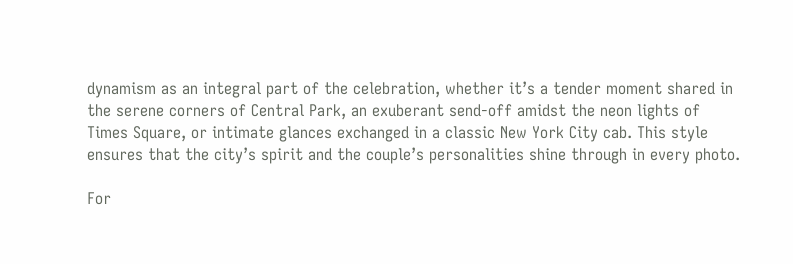dynamism as an integral part of the celebration, whether it’s a tender moment shared in the serene corners of Central Park, an exuberant send-off amidst the neon lights of Times Square, or intimate glances exchanged in a classic New York City cab. This style ensures that the city’s spirit and the couple’s personalities shine through in every photo.

For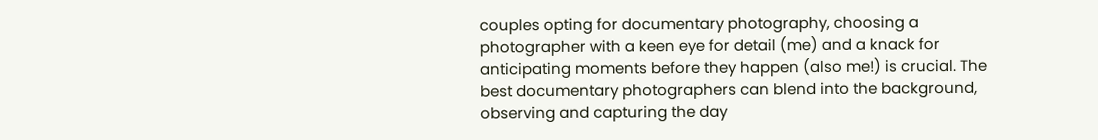couples opting for documentary photography, choosing a photographer with a keen eye for detail (me) and a knack for anticipating moments before they happen (also me!) is crucial. The best documentary photographers can blend into the background, observing and capturing the day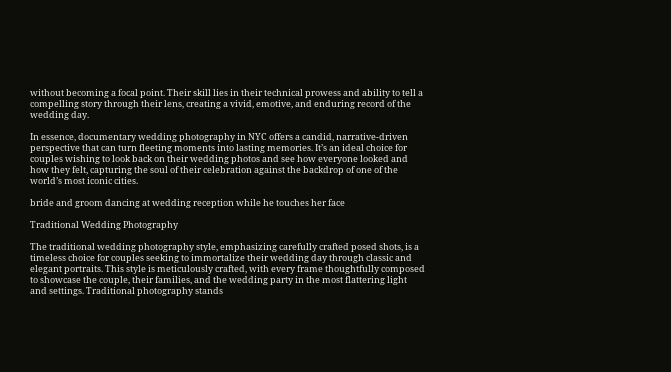without becoming a focal point. Their skill lies in their technical prowess and ability to tell a compelling story through their lens, creating a vivid, emotive, and enduring record of the wedding day.

In essence, documentary wedding photography in NYC offers a candid, narrative-driven perspective that can turn fleeting moments into lasting memories. It’s an ideal choice for couples wishing to look back on their wedding photos and see how everyone looked and how they felt, capturing the soul of their celebration against the backdrop of one of the world’s most iconic cities.

bride and groom dancing at wedding reception while he touches her face

Traditional Wedding Photography

The traditional wedding photography style, emphasizing carefully crafted posed shots, is a timeless choice for couples seeking to immortalize their wedding day through classic and elegant portraits. This style is meticulously crafted, with every frame thoughtfully composed to showcase the couple, their families, and the wedding party in the most flattering light and settings. Traditional photography stands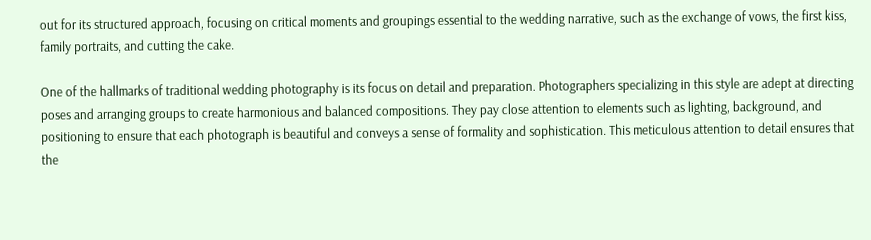out for its structured approach, focusing on critical moments and groupings essential to the wedding narrative, such as the exchange of vows, the first kiss, family portraits, and cutting the cake.

One of the hallmarks of traditional wedding photography is its focus on detail and preparation. Photographers specializing in this style are adept at directing poses and arranging groups to create harmonious and balanced compositions. They pay close attention to elements such as lighting, background, and positioning to ensure that each photograph is beautiful and conveys a sense of formality and sophistication. This meticulous attention to detail ensures that the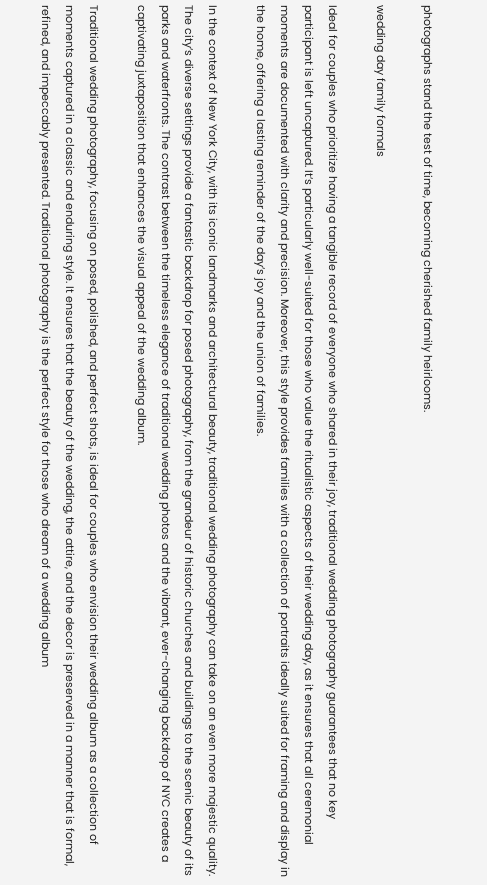photographs stand the test of time, becoming cherished family heirlooms.

wedding day family formals

Ideal for couples who prioritize having a tangible record of everyone who shared in their joy, traditional wedding photography guarantees that no key participant is left uncaptured. It’s particularly well-suited for those who value the ritualistic aspects of their wedding day, as it ensures that all ceremonial moments are documented with clarity and precision. Moreover, this style provides families with a collection of portraits ideally suited for framing and display in the home, offering a lasting reminder of the day’s joy and the union of families.

In the context of New York City, with its iconic landmarks and architectural beauty, traditional wedding photography can take on an even more majestic quality. The city’s diverse settings provide a fantastic backdrop for posed photography, from the grandeur of historic churches and buildings to the scenic beauty of its parks and waterfronts. The contrast between the timeless elegance of traditional wedding photos and the vibrant, ever-changing backdrop of NYC creates a captivating juxtaposition that enhances the visual appeal of the wedding album.

Traditional wedding photography, focusing on posed, polished, and perfect shots, is ideal for couples who envision their wedding album as a collection of moments captured in a classic and enduring style. It ensures that the beauty of the wedding, the attire, and the decor is preserved in a manner that is formal, refined, and impeccably presented. Traditional photography is the perfect style for those who dream of a wedding album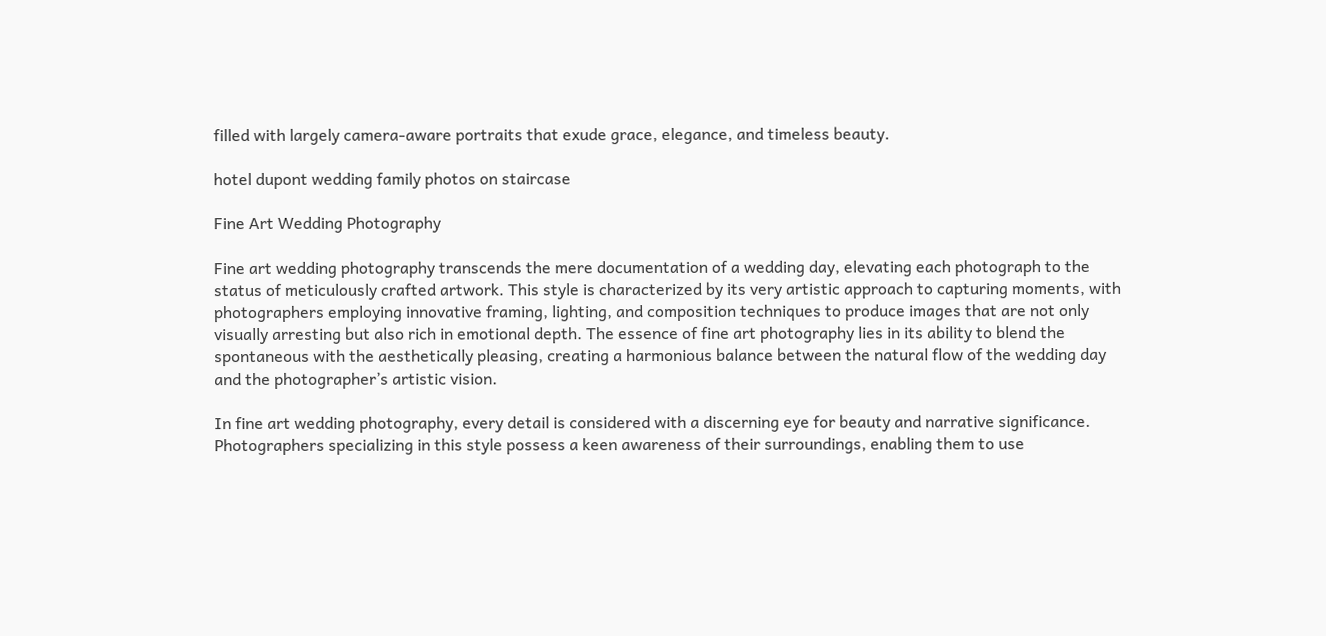filled with largely camera-aware portraits that exude grace, elegance, and timeless beauty.

hotel dupont wedding family photos on staircase

Fine Art Wedding Photography

Fine art wedding photography transcends the mere documentation of a wedding day, elevating each photograph to the status of meticulously crafted artwork. This style is characterized by its very artistic approach to capturing moments, with photographers employing innovative framing, lighting, and composition techniques to produce images that are not only visually arresting but also rich in emotional depth. The essence of fine art photography lies in its ability to blend the spontaneous with the aesthetically pleasing, creating a harmonious balance between the natural flow of the wedding day and the photographer’s artistic vision.

In fine art wedding photography, every detail is considered with a discerning eye for beauty and narrative significance. Photographers specializing in this style possess a keen awareness of their surroundings, enabling them to use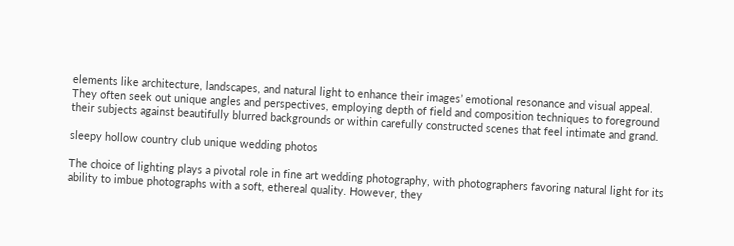elements like architecture, landscapes, and natural light to enhance their images’ emotional resonance and visual appeal. They often seek out unique angles and perspectives, employing depth of field and composition techniques to foreground their subjects against beautifully blurred backgrounds or within carefully constructed scenes that feel intimate and grand.

sleepy hollow country club unique wedding photos

The choice of lighting plays a pivotal role in fine art wedding photography, with photographers favoring natural light for its ability to imbue photographs with a soft, ethereal quality. However, they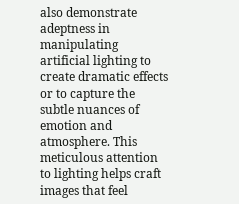also demonstrate adeptness in manipulating artificial lighting to create dramatic effects or to capture the subtle nuances of emotion and atmosphere. This meticulous attention to lighting helps craft images that feel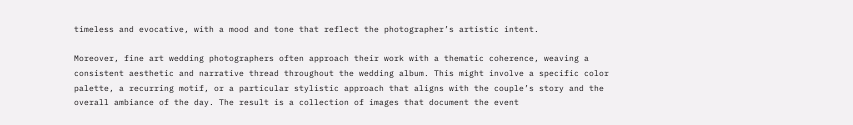timeless and evocative, with a mood and tone that reflect the photographer’s artistic intent.

Moreover, fine art wedding photographers often approach their work with a thematic coherence, weaving a consistent aesthetic and narrative thread throughout the wedding album. This might involve a specific color palette, a recurring motif, or a particular stylistic approach that aligns with the couple’s story and the overall ambiance of the day. The result is a collection of images that document the event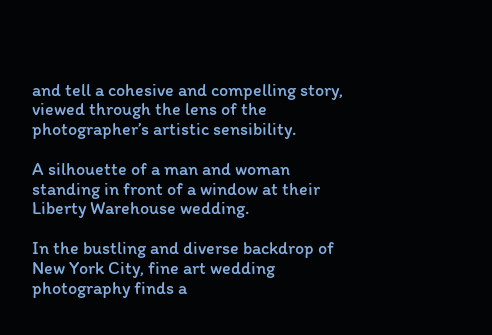and tell a cohesive and compelling story, viewed through the lens of the photographer’s artistic sensibility.

A silhouette of a man and woman standing in front of a window at their Liberty Warehouse wedding.

In the bustling and diverse backdrop of New York City, fine art wedding photography finds a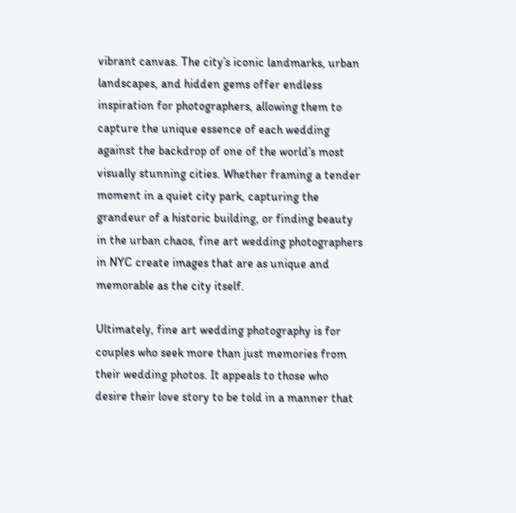vibrant canvas. The city’s iconic landmarks, urban landscapes, and hidden gems offer endless inspiration for photographers, allowing them to capture the unique essence of each wedding against the backdrop of one of the world’s most visually stunning cities. Whether framing a tender moment in a quiet city park, capturing the grandeur of a historic building, or finding beauty in the urban chaos, fine art wedding photographers in NYC create images that are as unique and memorable as the city itself.

Ultimately, fine art wedding photography is for couples who seek more than just memories from their wedding photos. It appeals to those who desire their love story to be told in a manner that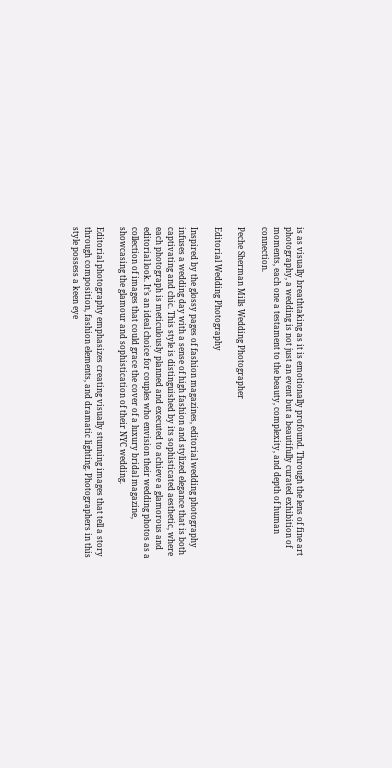is as visually breathtaking as it is emotionally profound. Through the lens of fine art photography, a wedding is not just an event but a beautifully curated exhibition of moments, each one a testament to the beauty, complexity, and depth of human connection.

Peche Sherman Mills Wedding Photographer

Editorial Wedding Photography

Inspired by the glossy pages of fashion magazines, editorial wedding photography infuses a wedding day with a sense of high fashion and stylized elegance that is both captivating and chic. This style is distinguished by its sophisticated aesthetic, where each photograph is meticulously planned and executed to achieve a glamorous and editorial look. It’s an ideal choice for couples who envision their wedding photos as a collection of images that could grace the cover of a luxury bridal magazine, showcasing the glamour and sophistication of their NYC wedding.

Editorial photography emphasizes creating visually stunning images that tell a story through composition, fashion elements, and dramatic lighting. Photographers in this style possess a keen eye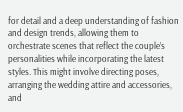for detail and a deep understanding of fashion and design trends, allowing them to orchestrate scenes that reflect the couple’s personalities while incorporating the latest styles. This might involve directing poses, arranging the wedding attire and accessories, and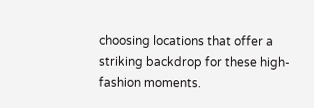choosing locations that offer a striking backdrop for these high-fashion moments.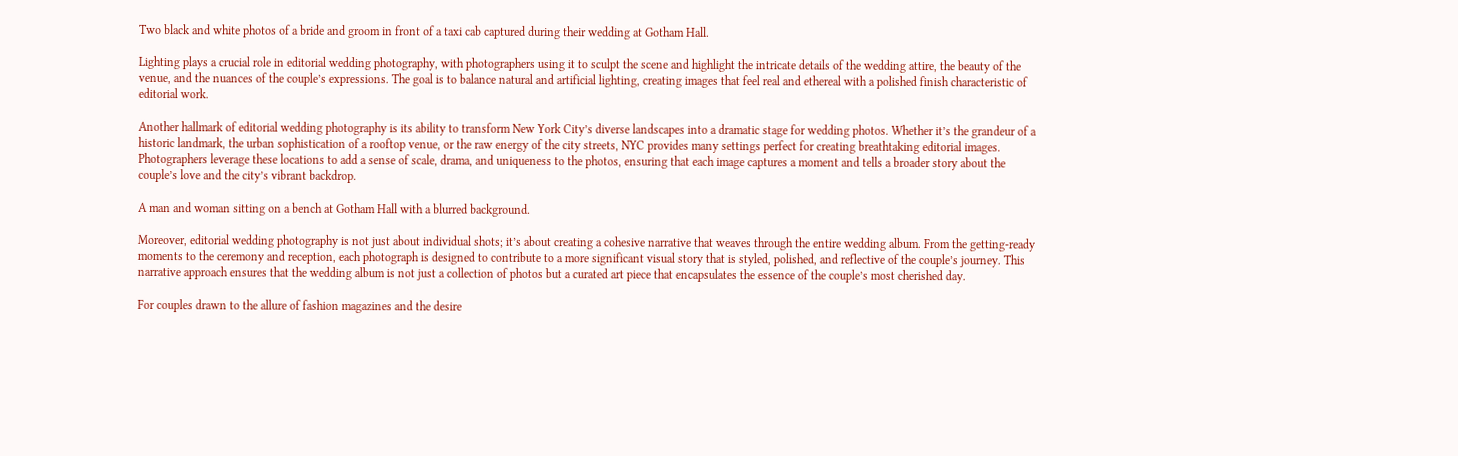Two black and white photos of a bride and groom in front of a taxi cab captured during their wedding at Gotham Hall.

Lighting plays a crucial role in editorial wedding photography, with photographers using it to sculpt the scene and highlight the intricate details of the wedding attire, the beauty of the venue, and the nuances of the couple’s expressions. The goal is to balance natural and artificial lighting, creating images that feel real and ethereal with a polished finish characteristic of editorial work.

Another hallmark of editorial wedding photography is its ability to transform New York City’s diverse landscapes into a dramatic stage for wedding photos. Whether it’s the grandeur of a historic landmark, the urban sophistication of a rooftop venue, or the raw energy of the city streets, NYC provides many settings perfect for creating breathtaking editorial images. Photographers leverage these locations to add a sense of scale, drama, and uniqueness to the photos, ensuring that each image captures a moment and tells a broader story about the couple’s love and the city’s vibrant backdrop.

A man and woman sitting on a bench at Gotham Hall with a blurred background.

Moreover, editorial wedding photography is not just about individual shots; it’s about creating a cohesive narrative that weaves through the entire wedding album. From the getting-ready moments to the ceremony and reception, each photograph is designed to contribute to a more significant visual story that is styled, polished, and reflective of the couple’s journey. This narrative approach ensures that the wedding album is not just a collection of photos but a curated art piece that encapsulates the essence of the couple’s most cherished day.

For couples drawn to the allure of fashion magazines and the desire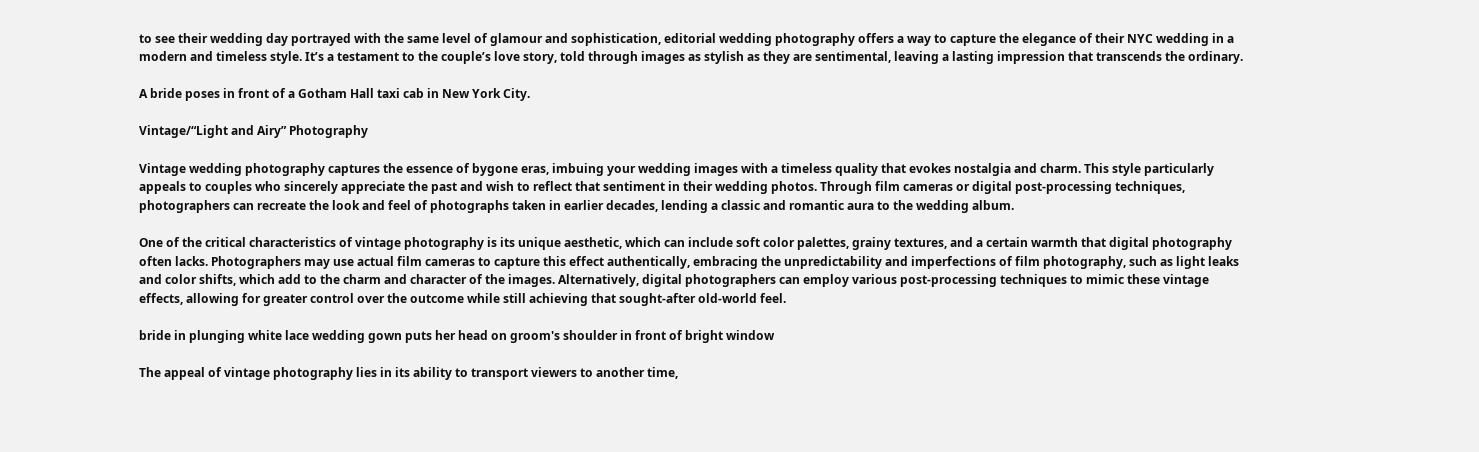to see their wedding day portrayed with the same level of glamour and sophistication, editorial wedding photography offers a way to capture the elegance of their NYC wedding in a modern and timeless style. It’s a testament to the couple’s love story, told through images as stylish as they are sentimental, leaving a lasting impression that transcends the ordinary.

A bride poses in front of a Gotham Hall taxi cab in New York City.

Vintage/“Light and Airy” Photography

Vintage wedding photography captures the essence of bygone eras, imbuing your wedding images with a timeless quality that evokes nostalgia and charm. This style particularly appeals to couples who sincerely appreciate the past and wish to reflect that sentiment in their wedding photos. Through film cameras or digital post-processing techniques, photographers can recreate the look and feel of photographs taken in earlier decades, lending a classic and romantic aura to the wedding album.

One of the critical characteristics of vintage photography is its unique aesthetic, which can include soft color palettes, grainy textures, and a certain warmth that digital photography often lacks. Photographers may use actual film cameras to capture this effect authentically, embracing the unpredictability and imperfections of film photography, such as light leaks and color shifts, which add to the charm and character of the images. Alternatively, digital photographers can employ various post-processing techniques to mimic these vintage effects, allowing for greater control over the outcome while still achieving that sought-after old-world feel.

bride in plunging white lace wedding gown puts her head on groom's shoulder in front of bright window

The appeal of vintage photography lies in its ability to transport viewers to another time,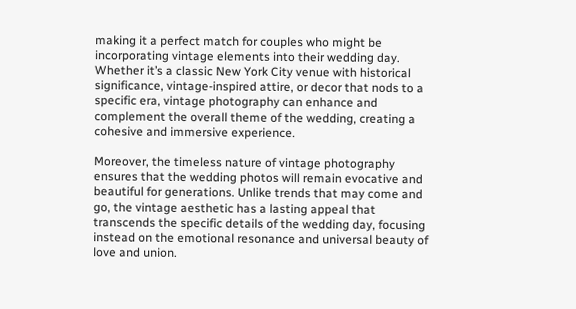making it a perfect match for couples who might be incorporating vintage elements into their wedding day. Whether it’s a classic New York City venue with historical significance, vintage-inspired attire, or decor that nods to a specific era, vintage photography can enhance and complement the overall theme of the wedding, creating a cohesive and immersive experience.

Moreover, the timeless nature of vintage photography ensures that the wedding photos will remain evocative and beautiful for generations. Unlike trends that may come and go, the vintage aesthetic has a lasting appeal that transcends the specific details of the wedding day, focusing instead on the emotional resonance and universal beauty of love and union.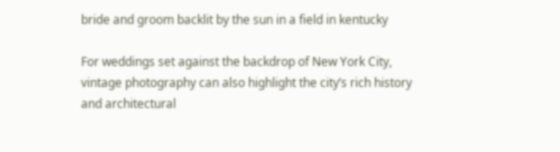bride and groom backlit by the sun in a field in kentucky

For weddings set against the backdrop of New York City, vintage photography can also highlight the city’s rich history and architectural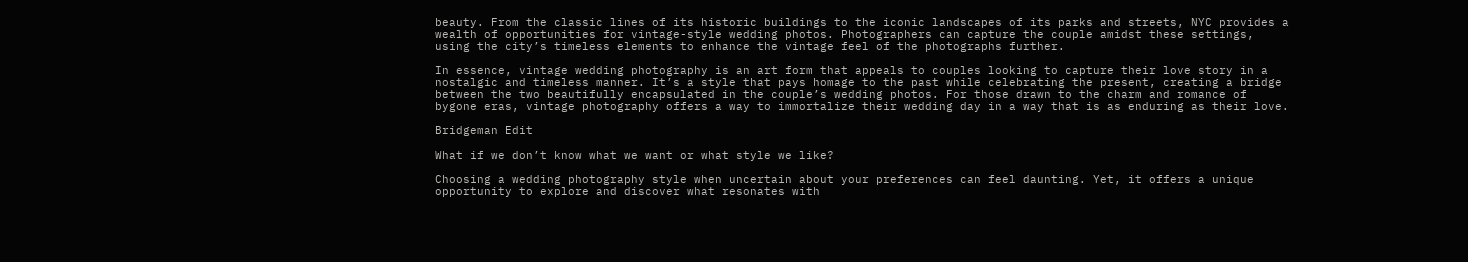beauty. From the classic lines of its historic buildings to the iconic landscapes of its parks and streets, NYC provides a wealth of opportunities for vintage-style wedding photos. Photographers can capture the couple amidst these settings, using the city’s timeless elements to enhance the vintage feel of the photographs further.

In essence, vintage wedding photography is an art form that appeals to couples looking to capture their love story in a nostalgic and timeless manner. It’s a style that pays homage to the past while celebrating the present, creating a bridge between the two beautifully encapsulated in the couple’s wedding photos. For those drawn to the charm and romance of bygone eras, vintage photography offers a way to immortalize their wedding day in a way that is as enduring as their love.

Bridgeman Edit

What if we don’t know what we want or what style we like?

Choosing a wedding photography style when uncertain about your preferences can feel daunting. Yet, it offers a unique opportunity to explore and discover what resonates with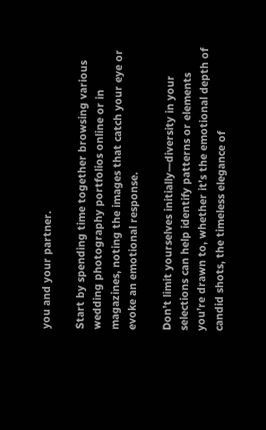you and your partner.

Start by spending time together browsing various wedding photography portfolios online or in magazines, noting the images that catch your eye or evoke an emotional response.

Don’t limit yourselves initially—diversity in your selections can help identify patterns or elements you’re drawn to, whether it’s the emotional depth of candid shots, the timeless elegance of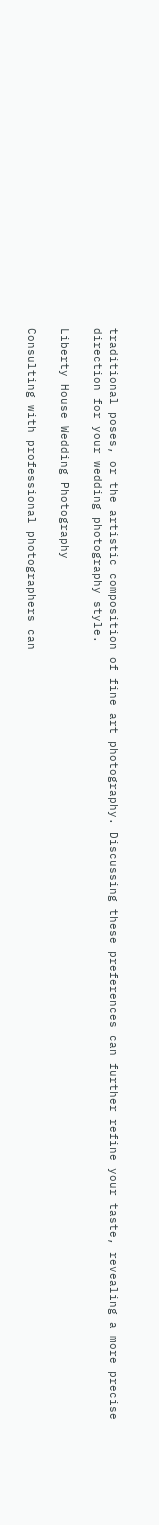traditional poses, or the artistic composition of fine art photography. Discussing these preferences can further refine your taste, revealing a more precise direction for your wedding photography style.

Liberty House Wedding Photography

Consulting with professional photographers can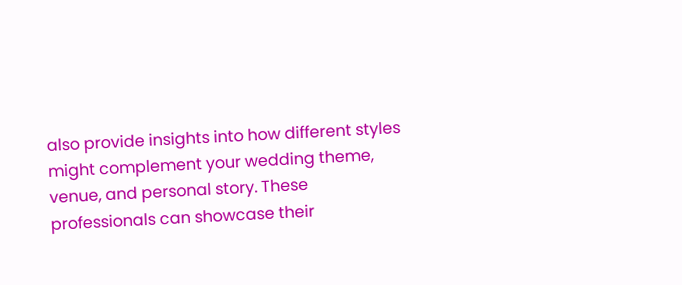also provide insights into how different styles might complement your wedding theme, venue, and personal story. These professionals can showcase their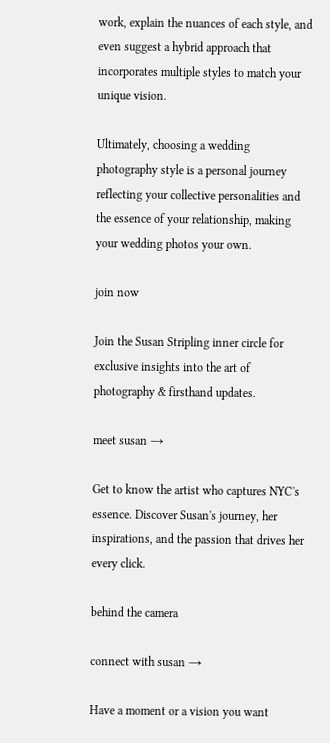work, explain the nuances of each style, and even suggest a hybrid approach that incorporates multiple styles to match your unique vision.

Ultimately, choosing a wedding photography style is a personal journey reflecting your collective personalities and the essence of your relationship, making your wedding photos your own.

join now

Join the Susan Stripling inner circle for exclusive insights into the art of photography & firsthand updates.

meet susan →

Get to know the artist who captures NYC's essence. Discover Susan's journey, her inspirations, and the passion that drives her every click.

behind the camera

connect with susan →

Have a moment or a vision you want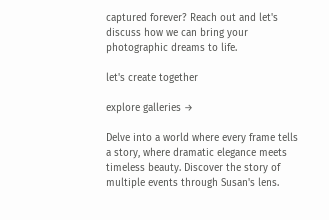captured forever? Reach out and let's discuss how we can bring your photographic dreams to life.

let's create together

explore galleries →

Delve into a world where every frame tells a story, where dramatic elegance meets timeless beauty. Discover the story of multiple events through Susan's lens.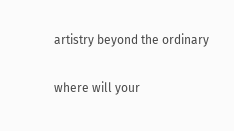artistry beyond the ordinary

where will your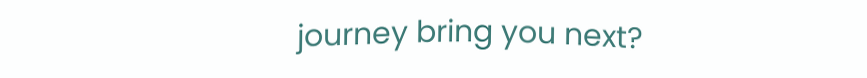journey bring you next?